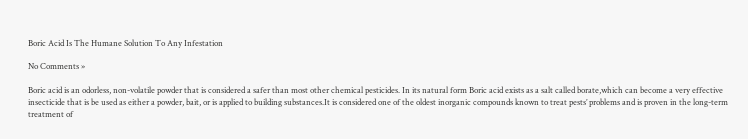Boric Acid Is The Humane Solution To Any Infestation

No Comments »

Boric acid is an odorless, non-volatile powder that is considered a safer than most other chemical pesticides. In its natural form Boric acid exists as a salt called borate,which can become a very effective insecticide that is be used as either a powder, bait, or is applied to building substances.It is considered one of the oldest inorganic compounds known to treat pests’ problems and is proven in the long-term treatment of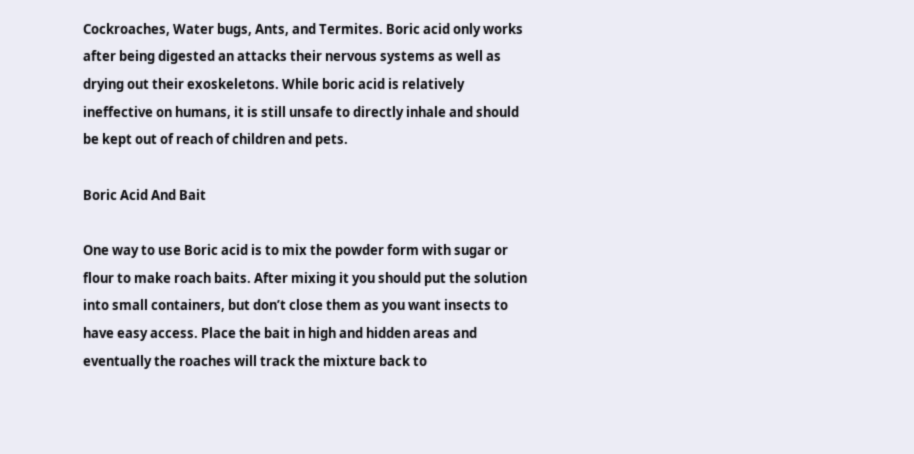Cockroaches, Water bugs, Ants, and Termites. Boric acid only works after being digested an attacks their nervous systems as well as drying out their exoskeletons. While boric acid is relatively ineffective on humans, it is still unsafe to directly inhale and should be kept out of reach of children and pets.

Boric Acid And Bait

One way to use Boric acid is to mix the powder form with sugar or flour to make roach baits. After mixing it you should put the solution into small containers, but don’t close them as you want insects to have easy access. Place the bait in high and hidden areas and eventually the roaches will track the mixture back to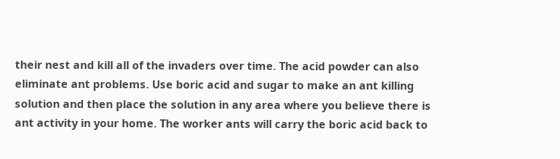their nest and kill all of the invaders over time. The acid powder can also eliminate ant problems. Use boric acid and sugar to make an ant killing solution and then place the solution in any area where you believe there is ant activity in your home. The worker ants will carry the boric acid back to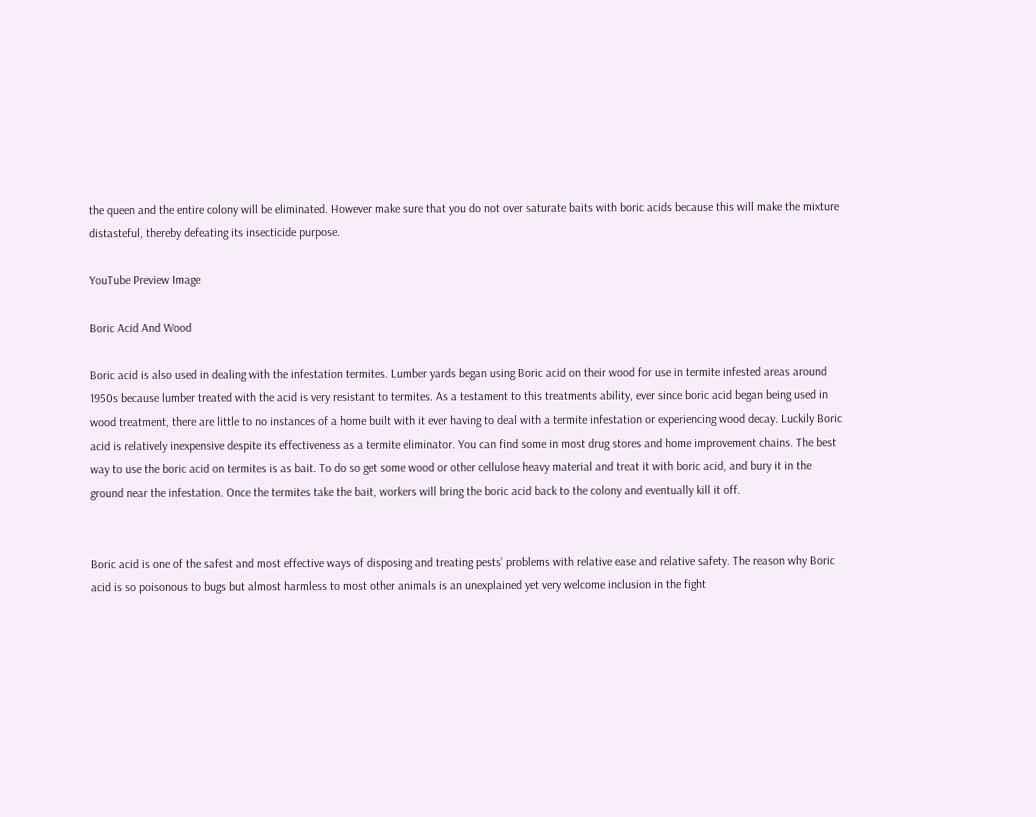the queen and the entire colony will be eliminated. However make sure that you do not over saturate baits with boric acids because this will make the mixture distasteful, thereby defeating its insecticide purpose.

YouTube Preview Image

Boric Acid And Wood

Boric acid is also used in dealing with the infestation termites. Lumber yards began using Boric acid on their wood for use in termite infested areas around 1950s because lumber treated with the acid is very resistant to termites. As a testament to this treatments ability, ever since boric acid began being used in wood treatment, there are little to no instances of a home built with it ever having to deal with a termite infestation or experiencing wood decay. Luckily Boric acid is relatively inexpensive despite its effectiveness as a termite eliminator. You can find some in most drug stores and home improvement chains. The best way to use the boric acid on termites is as bait. To do so get some wood or other cellulose heavy material and treat it with boric acid, and bury it in the ground near the infestation. Once the termites take the bait, workers will bring the boric acid back to the colony and eventually kill it off.


Boric acid is one of the safest and most effective ways of disposing and treating pests’ problems with relative ease and relative safety. The reason why Boric acid is so poisonous to bugs but almost harmless to most other animals is an unexplained yet very welcome inclusion in the fight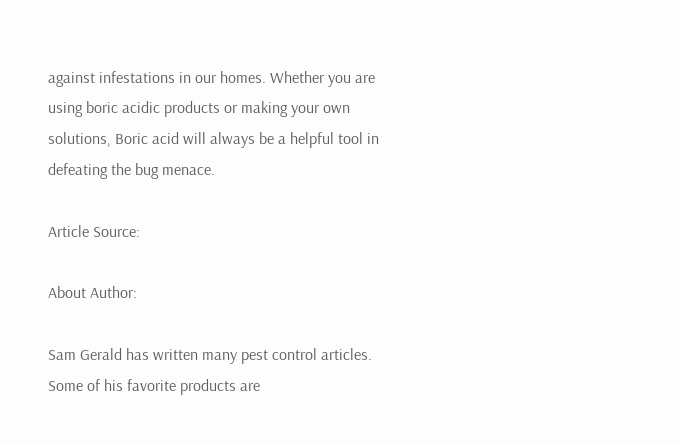against infestations in our homes. Whether you are using boric acidic products or making your own solutions, Boric acid will always be a helpful tool in defeating the bug menace.

Article Source:

About Author:

Sam Gerald has written many pest control articles. Some of his favorite products are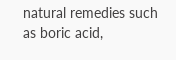natural remedies such as boric acid,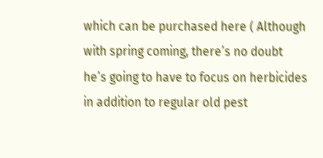which can be purchased here ( Although with spring coming, there’s no doubt he’s going to have to focus on herbicides in addition to regular old pest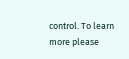control. To learn more please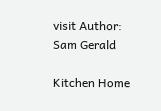visit Author: Sam Gerald

Kitchen Home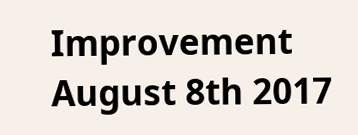Improvement August 8th 2017